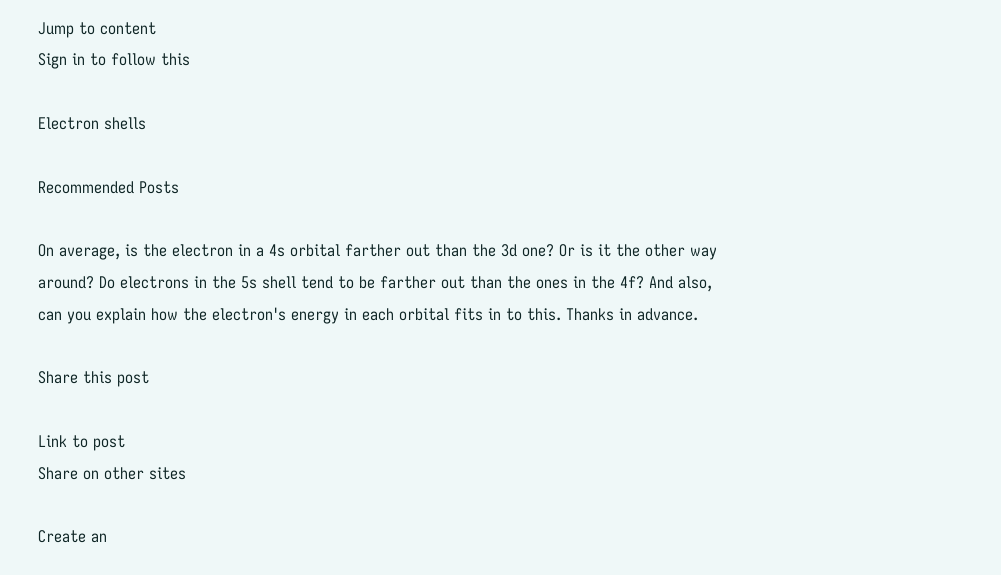Jump to content
Sign in to follow this

Electron shells

Recommended Posts

On average, is the electron in a 4s orbital farther out than the 3d one? Or is it the other way around? Do electrons in the 5s shell tend to be farther out than the ones in the 4f? And also, can you explain how the electron's energy in each orbital fits in to this. Thanks in advance.

Share this post

Link to post
Share on other sites

Create an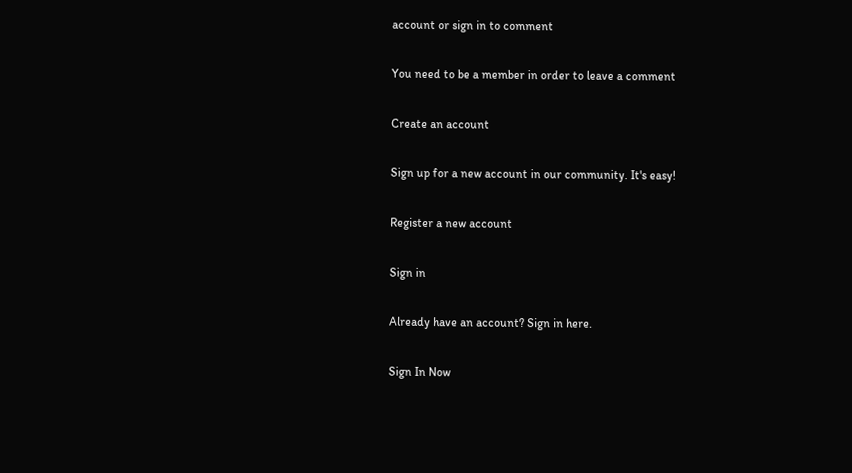account or sign in to comment

You need to be a member in order to leave a comment

Create an account

Sign up for a new account in our community. It's easy!

Register a new account

Sign in

Already have an account? Sign in here.

Sign In Now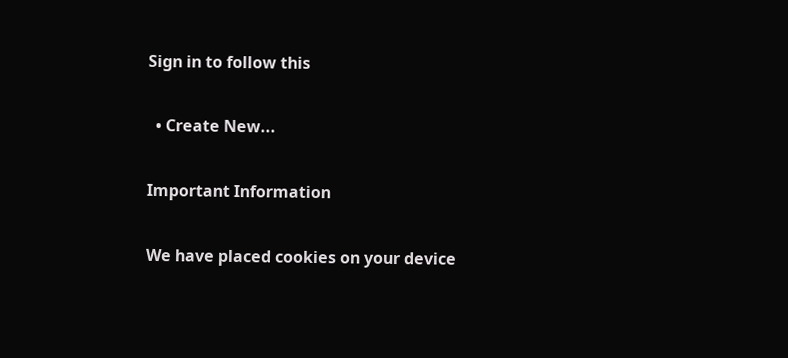Sign in to follow this

  • Create New...

Important Information

We have placed cookies on your device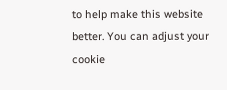to help make this website better. You can adjust your cookie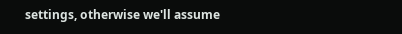settings, otherwise we'll assume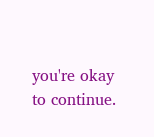you're okay to continue.